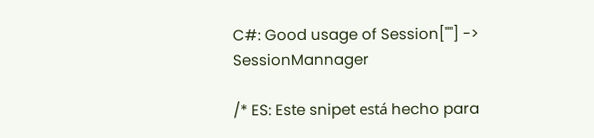C#: Good usage of Session[""] -> SessionMannager

/* ES: Este snipet está hecho para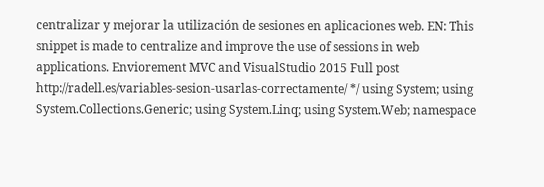centralizar y mejorar la utilización de sesiones en aplicaciones web. EN: This snippet is made to centralize and improve the use of sessions in web applications. Enviorement MVC and VisualStudio 2015 Full post http://radell.es/variables-sesion-usarlas-correctamente/ */ using System; using System.Collections.Generic; using System.Linq; using System.Web; namespace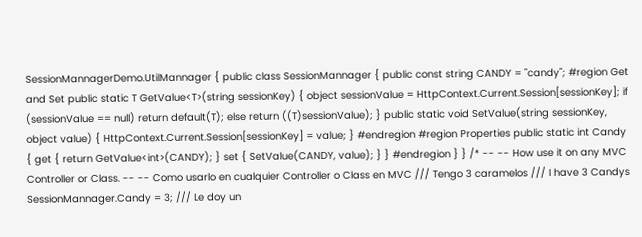SessionMannagerDemo.UtilMannager { public class SessionMannager { public const string CANDY = "candy"; #region Get and Set public static T GetValue<T>(string sessionKey) { object sessionValue = HttpContext.Current.Session[sessionKey]; if (sessionValue == null) return default(T); else return ((T)sessionValue); } public static void SetValue(string sessionKey, object value) { HttpContext.Current.Session[sessionKey] = value; } #endregion #region Properties public static int Candy { get { return GetValue<int>(CANDY); } set { SetValue(CANDY, value); } } #endregion } } /* -- -- How use it on any MVC Controller or Class. -- -- Como usarlo en cualquier Controller o Class en MVC /// Tengo 3 caramelos /// I have 3 Candys SessionMannager.Candy = 3; /// Le doy un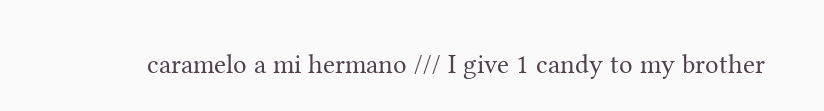caramelo a mi hermano /// I give 1 candy to my brother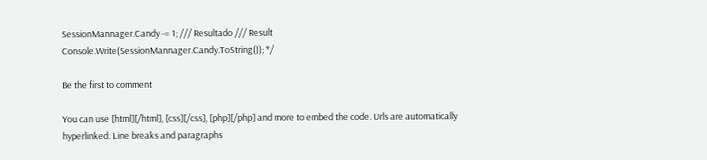SessionMannager.Candy -= 1; /// Resultado /// Result Console.Write(SessionMannager.Candy.ToString()); */

Be the first to comment

You can use [html][/html], [css][/css], [php][/php] and more to embed the code. Urls are automatically hyperlinked. Line breaks and paragraphs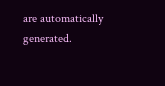are automatically generated.